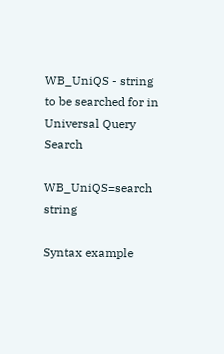WB_UniQS - string to be searched for in Universal Query Search

WB_UniQS=search string

Syntax example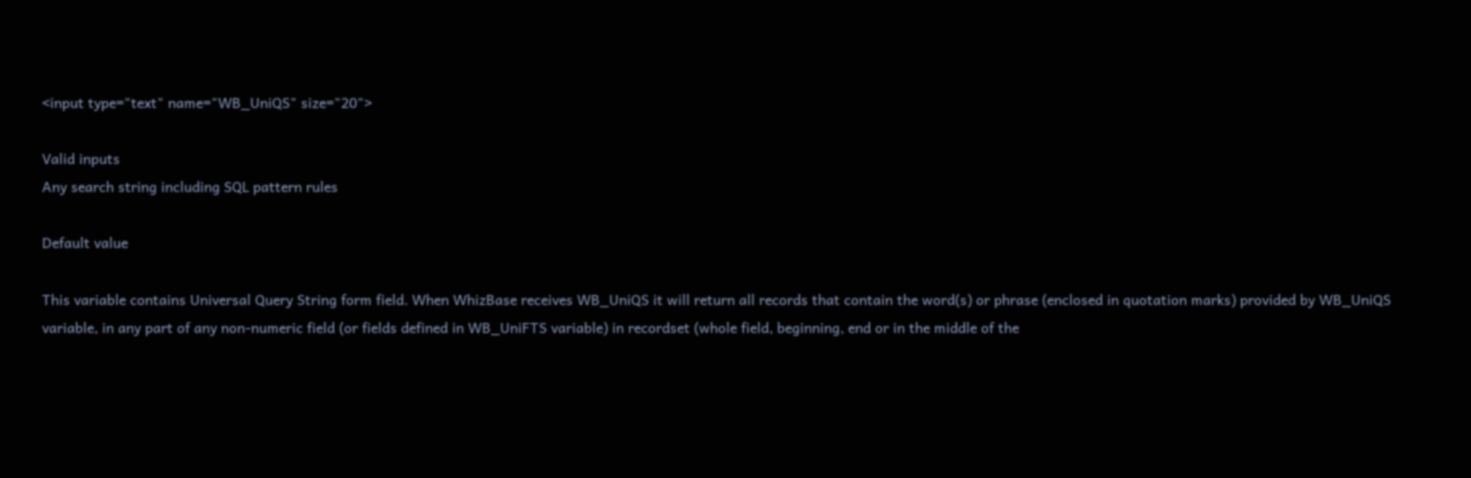<input type="text" name="WB_UniQS" size="20">

Valid inputs
Any search string including SQL pattern rules

Default value

This variable contains Universal Query String form field. When WhizBase receives WB_UniQS it will return all records that contain the word(s) or phrase (enclosed in quotation marks) provided by WB_UniQS variable, in any part of any non-numeric field (or fields defined in WB_UniFTS variable) in recordset (whole field, beginning, end or in the middle of the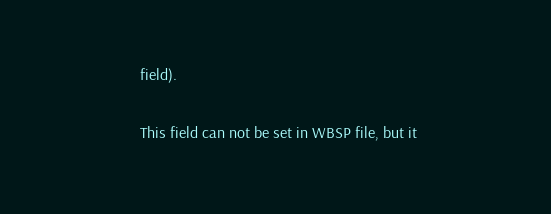field).

This field can not be set in WBSP file, but it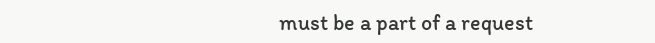must be a part of a request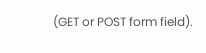(GET or POST form field).